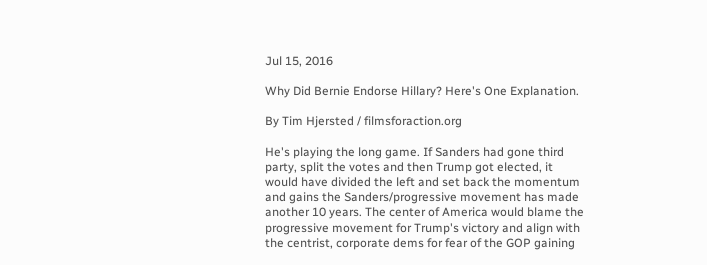Jul 15, 2016

Why Did Bernie Endorse Hillary? Here's One Explanation.

By Tim Hjersted / filmsforaction.org

He's playing the long game. If Sanders had gone third party, split the votes and then Trump got elected, it would have divided the left and set back the momentum and gains the Sanders/progressive movement has made another 10 years. The center of America would blame the progressive movement for Trump's victory and align with the centrist, corporate dems for fear of the GOP gaining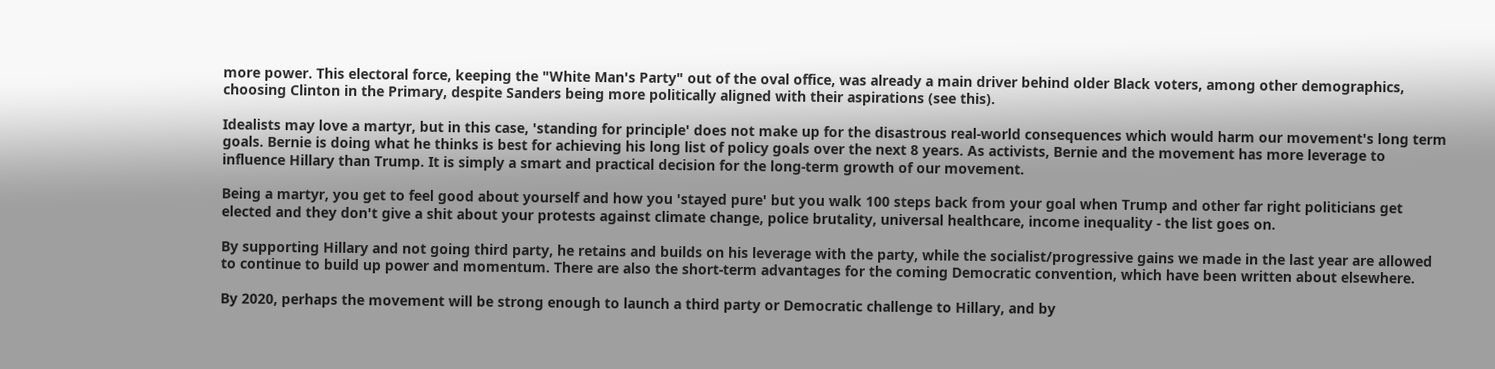more power. This electoral force, keeping the "White Man's Party" out of the oval office, was already a main driver behind older Black voters, among other demographics, choosing Clinton in the Primary, despite Sanders being more politically aligned with their aspirations (see this).

Idealists may love a martyr, but in this case, 'standing for principle' does not make up for the disastrous real-world consequences which would harm our movement's long term goals. Bernie is doing what he thinks is best for achieving his long list of policy goals over the next 8 years. As activists, Bernie and the movement has more leverage to influence Hillary than Trump. It is simply a smart and practical decision for the long-term growth of our movement.

Being a martyr, you get to feel good about yourself and how you 'stayed pure' but you walk 100 steps back from your goal when Trump and other far right politicians get elected and they don't give a shit about your protests against climate change, police brutality, universal healthcare, income inequality - the list goes on.

By supporting Hillary and not going third party, he retains and builds on his leverage with the party, while the socialist/progressive gains we made in the last year are allowed to continue to build up power and momentum. There are also the short-term advantages for the coming Democratic convention, which have been written about elsewhere.

By 2020, perhaps the movement will be strong enough to launch a third party or Democratic challenge to Hillary, and by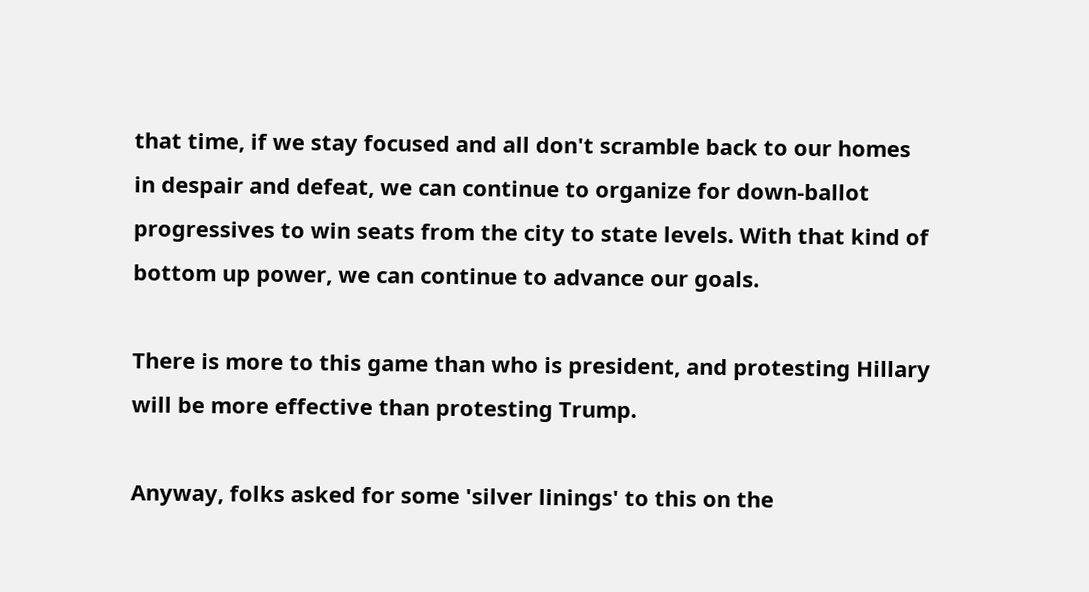that time, if we stay focused and all don't scramble back to our homes in despair and defeat, we can continue to organize for down-ballot progressives to win seats from the city to state levels. With that kind of bottom up power, we can continue to advance our goals.

There is more to this game than who is president, and protesting Hillary will be more effective than protesting Trump.

Anyway, folks asked for some 'silver linings' to this on the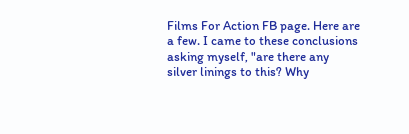Films For Action FB page. Here are a few. I came to these conclusions asking myself, "are there any silver linings to this? Why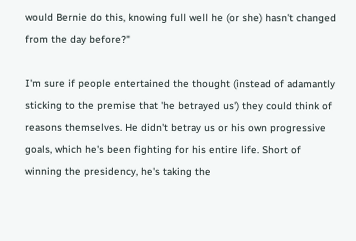would Bernie do this, knowing full well he (or she) hasn't changed from the day before?"

I'm sure if people entertained the thought (instead of adamantly sticking to the premise that 'he betrayed us') they could think of reasons themselves. He didn't betray us or his own progressive goals, which he's been fighting for his entire life. Short of winning the presidency, he's taking the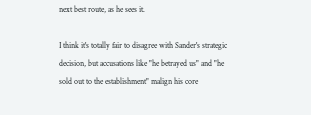next best route, as he sees it.

I think it's totally fair to disagree with Sander's strategic decision, but accusations like "he betrayed us" and "he sold out to the establishment" malign his core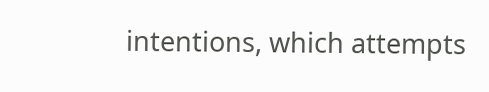intentions, which attempts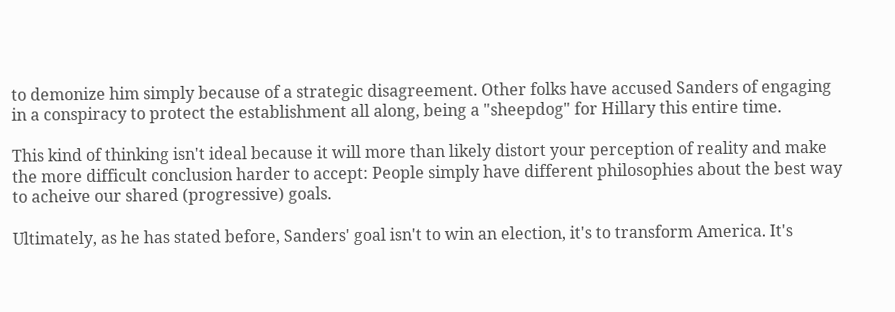to demonize him simply because of a strategic disagreement. Other folks have accused Sanders of engaging in a conspiracy to protect the establishment all along, being a "sheepdog" for Hillary this entire time.

This kind of thinking isn't ideal because it will more than likely distort your perception of reality and make the more difficult conclusion harder to accept: People simply have different philosophies about the best way to acheive our shared (progressive) goals.

Ultimately, as he has stated before, Sanders' goal isn't to win an election, it's to transform America. It's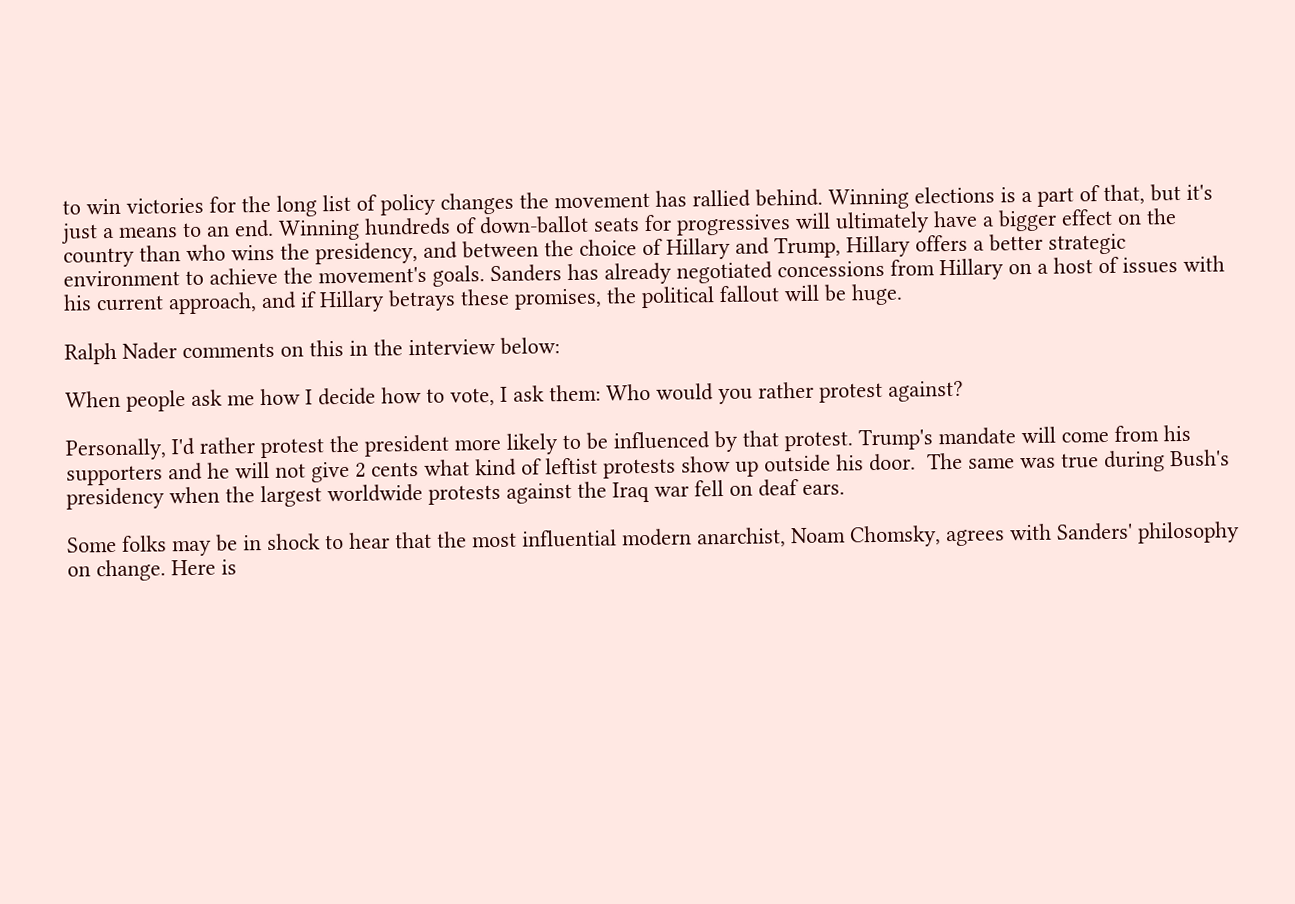to win victories for the long list of policy changes the movement has rallied behind. Winning elections is a part of that, but it's just a means to an end. Winning hundreds of down-ballot seats for progressives will ultimately have a bigger effect on the country than who wins the presidency, and between the choice of Hillary and Trump, Hillary offers a better strategic environment to achieve the movement's goals. Sanders has already negotiated concessions from Hillary on a host of issues with his current approach, and if Hillary betrays these promises, the political fallout will be huge.

Ralph Nader comments on this in the interview below:

When people ask me how I decide how to vote, I ask them: Who would you rather protest against?

Personally, I'd rather protest the president more likely to be influenced by that protest. Trump's mandate will come from his supporters and he will not give 2 cents what kind of leftist protests show up outside his door.  The same was true during Bush's presidency when the largest worldwide protests against the Iraq war fell on deaf ears.

Some folks may be in shock to hear that the most influential modern anarchist, Noam Chomsky, agrees with Sanders' philosophy on change. Here is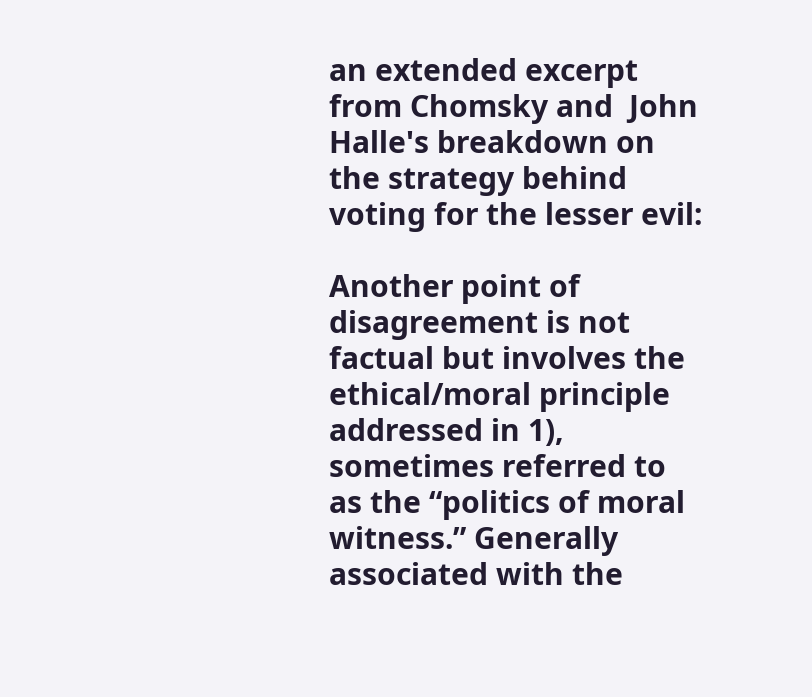an extended excerpt from Chomsky and  John Halle's breakdown on the strategy behind voting for the lesser evil:

Another point of disagreement is not factual but involves the ethical/moral principle addressed in 1), sometimes referred to as the “politics of moral witness.” Generally associated with the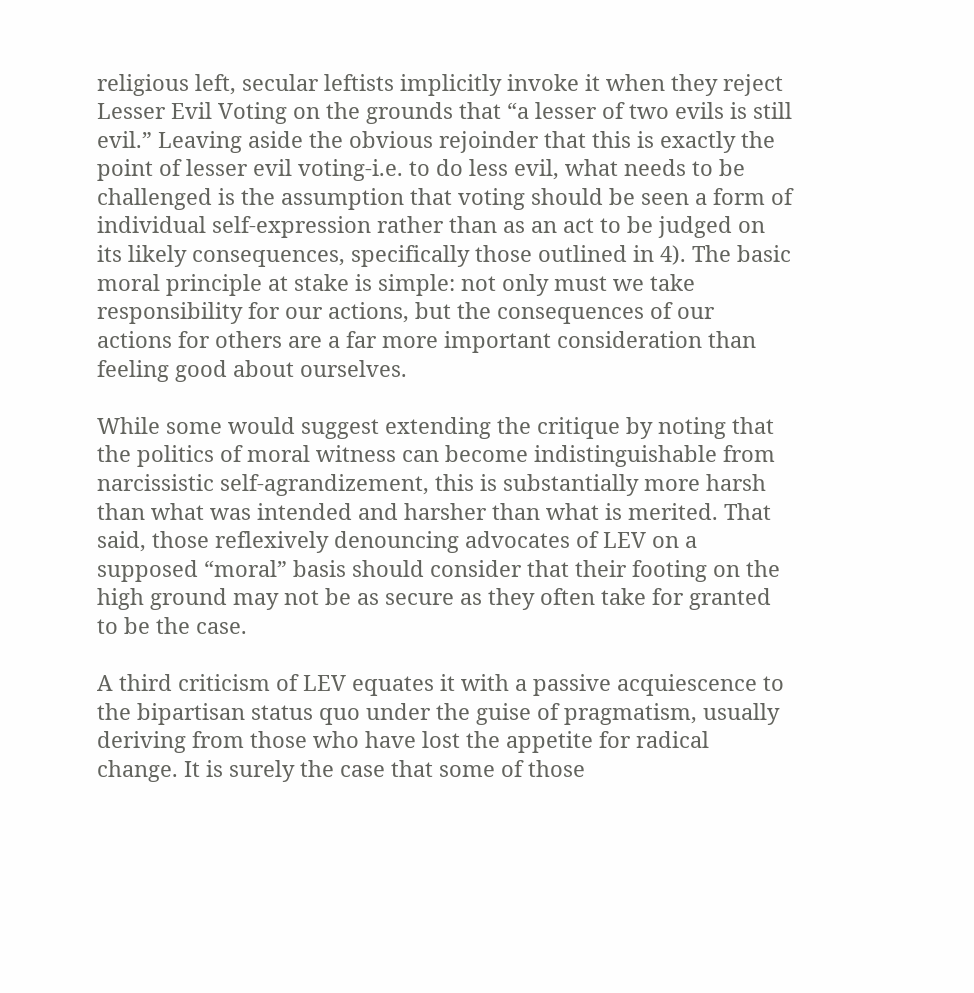religious left, secular leftists implicitly invoke it when they reject Lesser Evil Voting on the grounds that “a lesser of two evils is still evil.” Leaving aside the obvious rejoinder that this is exactly the point of lesser evil voting-i.e. to do less evil, what needs to be challenged is the assumption that voting should be seen a form of individual self-expression rather than as an act to be judged on its likely consequences, specifically those outlined in 4). The basic moral principle at stake is simple: not only must we take responsibility for our actions, but the consequences of our actions for others are a far more important consideration than feeling good about ourselves.

While some would suggest extending the critique by noting that the politics of moral witness can become indistinguishable from narcissistic self-agrandizement, this is substantially more harsh than what was intended and harsher than what is merited. That said, those reflexively denouncing advocates of LEV on a supposed “moral” basis should consider that their footing on the high ground may not be as secure as they often take for granted to be the case.

A third criticism of LEV equates it with a passive acquiescence to the bipartisan status quo under the guise of pragmatism, usually deriving from those who have lost the appetite for radical change. It is surely the case that some of those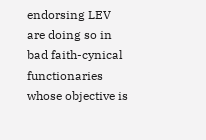endorsing LEV are doing so in bad faith-cynical functionaries whose objective is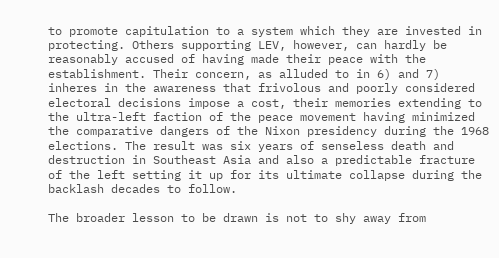to promote capitulation to a system which they are invested in protecting. Others supporting LEV, however, can hardly be reasonably accused of having made their peace with the establishment. Their concern, as alluded to in 6) and 7) inheres in the awareness that frivolous and poorly considered electoral decisions impose a cost, their memories extending to the ultra-left faction of the peace movement having minimized the comparative dangers of the Nixon presidency during the 1968 elections. The result was six years of senseless death and destruction in Southeast Asia and also a predictable fracture of the left setting it up for its ultimate collapse during the backlash decades to follow.

The broader lesson to be drawn is not to shy away from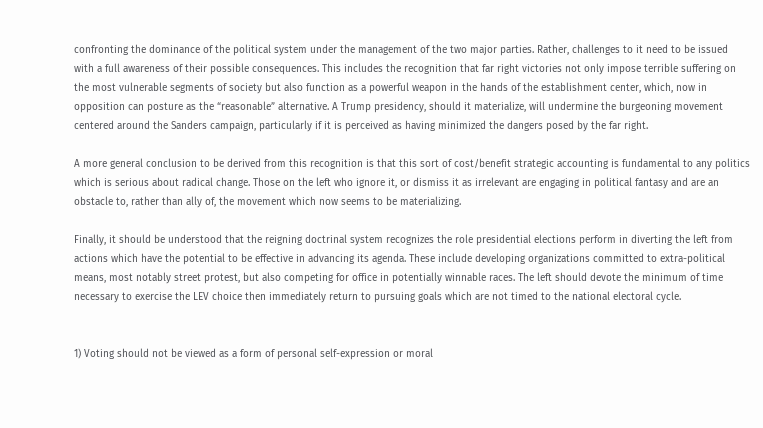confronting the dominance of the political system under the management of the two major parties. Rather, challenges to it need to be issued with a full awareness of their possible consequences. This includes the recognition that far right victories not only impose terrible suffering on the most vulnerable segments of society but also function as a powerful weapon in the hands of the establishment center, which, now in opposition can posture as the “reasonable” alternative. A Trump presidency, should it materialize, will undermine the burgeoning movement centered around the Sanders campaign, particularly if it is perceived as having minimized the dangers posed by the far right.

A more general conclusion to be derived from this recognition is that this sort of cost/benefit strategic accounting is fundamental to any politics which is serious about radical change. Those on the left who ignore it, or dismiss it as irrelevant are engaging in political fantasy and are an obstacle to, rather than ally of, the movement which now seems to be materializing.

Finally, it should be understood that the reigning doctrinal system recognizes the role presidential elections perform in diverting the left from actions which have the potential to be effective in advancing its agenda. These include developing organizations committed to extra-political means, most notably street protest, but also competing for office in potentially winnable races. The left should devote the minimum of time necessary to exercise the LEV choice then immediately return to pursuing goals which are not timed to the national electoral cycle.


1) Voting should not be viewed as a form of personal self-expression or moral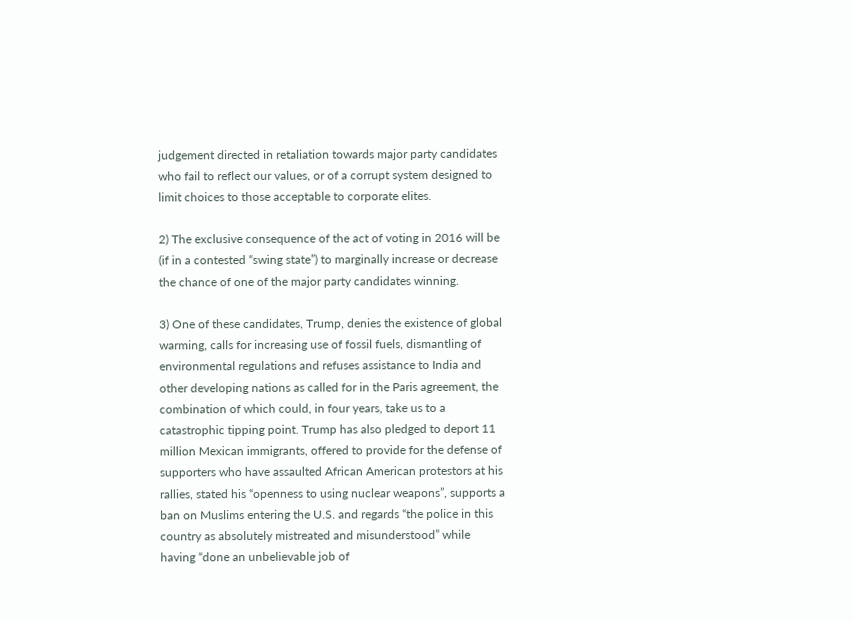judgement directed in retaliation towards major party candidates who fail to reflect our values, or of a corrupt system designed to limit choices to those acceptable to corporate elites.

2) The exclusive consequence of the act of voting in 2016 will be (if in a contested “swing state”) to marginally increase or decrease the chance of one of the major party candidates winning.

3) One of these candidates, Trump, denies the existence of global warming, calls for increasing use of fossil fuels, dismantling of environmental regulations and refuses assistance to India and other developing nations as called for in the Paris agreement, the combination of which could, in four years, take us to a catastrophic tipping point. Trump has also pledged to deport 11 million Mexican immigrants, offered to provide for the defense of supporters who have assaulted African American protestors at his rallies, stated his “openness to using nuclear weapons”, supports a ban on Muslims entering the U.S. and regards “the police in this country as absolutely mistreated and misunderstood” while having “done an unbelievable job of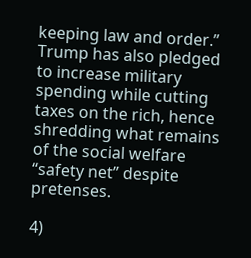keeping law and order.” Trump has also pledged to increase military spending while cutting taxes on the rich, hence shredding what remains of the social welfare “safety net” despite pretenses.

4)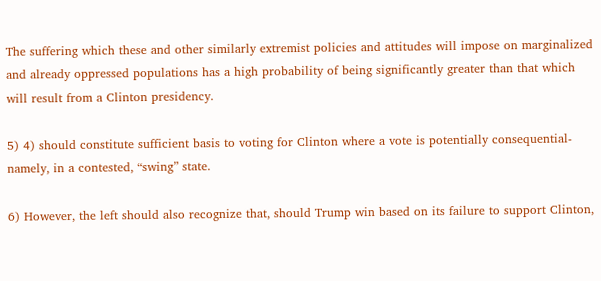The suffering which these and other similarly extremist policies and attitudes will impose on marginalized and already oppressed populations has a high probability of being significantly greater than that which will result from a Clinton presidency.

5) 4) should constitute sufficient basis to voting for Clinton where a vote is potentially consequential-namely, in a contested, “swing” state.

6) However, the left should also recognize that, should Trump win based on its failure to support Clinton,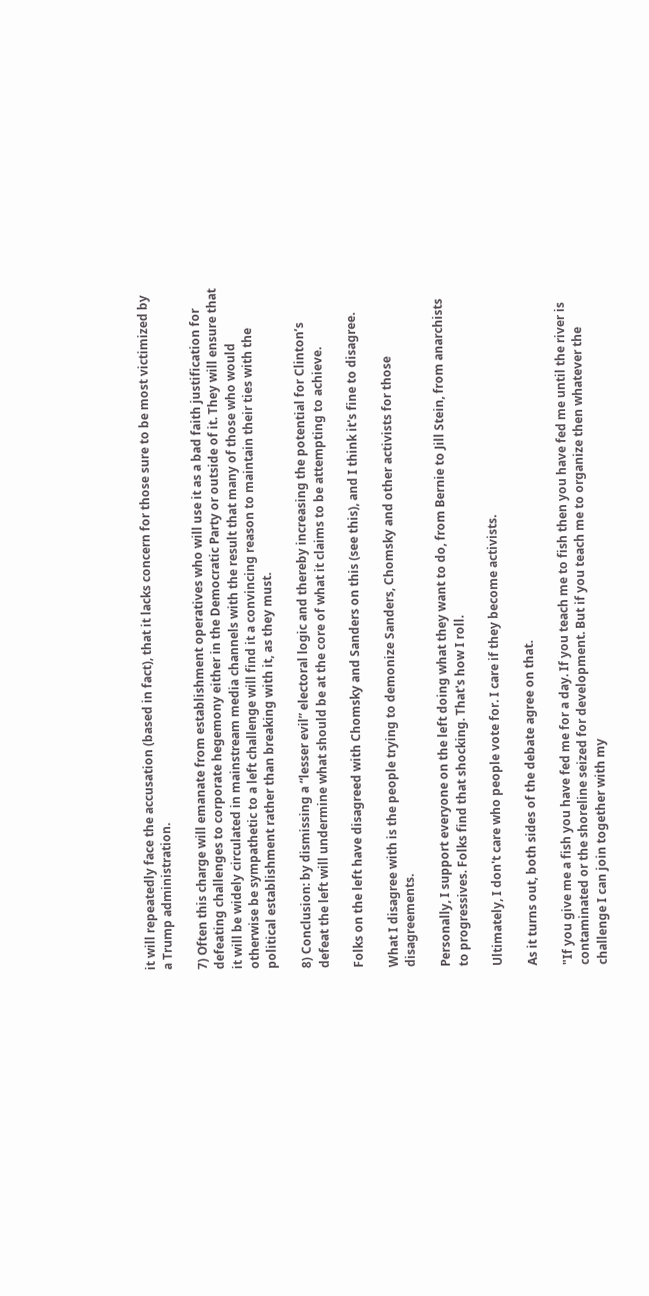it will repeatedly face the accusation (based in fact), that it lacks concern for those sure to be most victimized by a Trump administration.

7) Often this charge will emanate from establishment operatives who will use it as a bad faith justification for defeating challenges to corporate hegemony either in the Democratic Party or outside of it. They will ensure that it will be widely circulated in mainstream media channels with the result that many of those who would otherwise be sympathetic to a left challenge will find it a convincing reason to maintain their ties with the political establishment rather than breaking with it, as they must.

8) Conclusion: by dismissing a “lesser evil” electoral logic and thereby increasing the potential for Clinton’s defeat the left will undermine what should be at the core of what it claims to be attempting to achieve.

Folks on the left have disagreed with Chomsky and Sanders on this (see this), and I think it's fine to disagree.

What I disagree with is the people trying to demonize Sanders, Chomsky and other activists for those disagreements.

Personally, I support everyone on the left doing what they want to do, from Bernie to Jill Stein, from anarchists to progressives. Folks find that shocking. That's how I roll.

Ultimately, I don't care who people vote for. I care if they become activists.

As it turns out, both sides of the debate agree on that.

"If you give me a fish you have fed me for a day. If you teach me to fish then you have fed me until the river is contaminated or the shoreline seized for development. But if you teach me to organize then whatever the challenge I can join together with my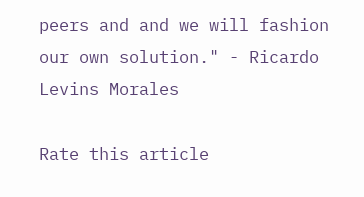peers and and we will fashion our own solution." - Ricardo Levins Morales

Rate this article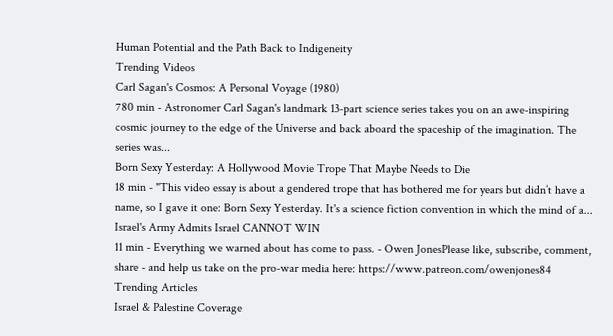Human Potential and the Path Back to Indigeneity
Trending Videos
Carl Sagan's Cosmos: A Personal Voyage (1980)
780 min - Astronomer Carl Sagan's landmark 13-part science series takes you on an awe-inspiring cosmic journey to the edge of the Universe and back aboard the spaceship of the imagination. The series was...
Born Sexy Yesterday: A Hollywood Movie Trope That Maybe Needs to Die
18 min - "This video essay is about a gendered trope that has bothered me for years but didn’t have a name, so I gave it one: Born Sexy Yesterday. It's a science fiction convention in which the mind of a...
Israel's Army Admits Israel CANNOT WIN
11 min - Everything we warned about has come to pass. - Owen JonesPlease like, subscribe, comment, share - and help us take on the pro-war media here: https://www.patreon.com/owenjones84
Trending Articles
Israel & Palestine Coverage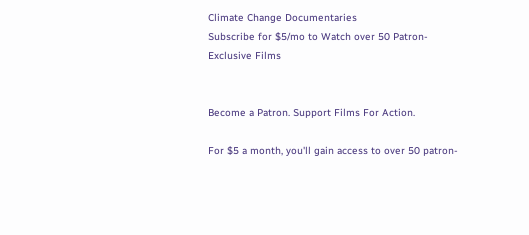Climate Change Documentaries
Subscribe for $5/mo to Watch over 50 Patron-Exclusive Films


Become a Patron. Support Films For Action.

For $5 a month, you'll gain access to over 50 patron-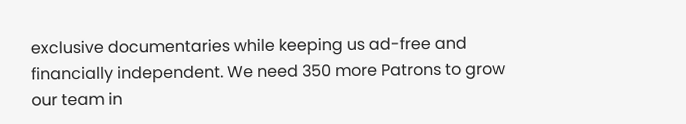exclusive documentaries while keeping us ad-free and financially independent. We need 350 more Patrons to grow our team in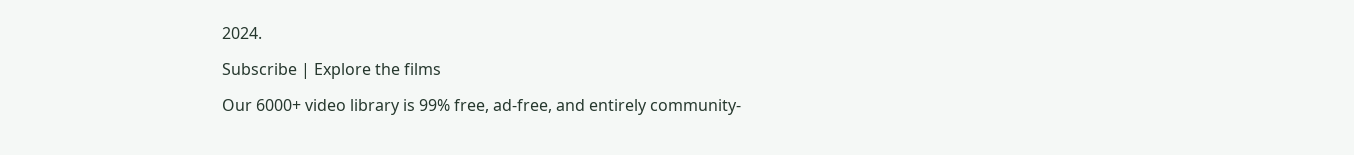2024.

Subscribe | Explore the films

Our 6000+ video library is 99% free, ad-free, and entirely community-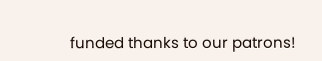funded thanks to our patrons!